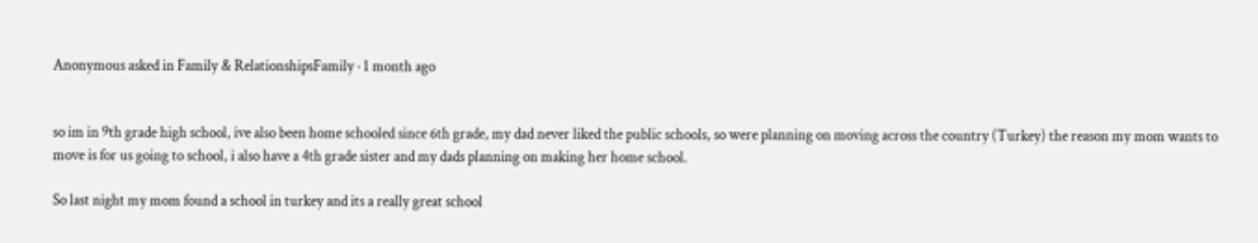Anonymous asked in Family & RelationshipsFamily · 1 month ago


so im in 9th grade high school, ive also been home schooled since 6th grade, my dad never liked the public schools, so were planning on moving across the country (Turkey) the reason my mom wants to move is for us going to school, i also have a 4th grade sister and my dads planning on making her home school.

So last night my mom found a school in turkey and its a really great school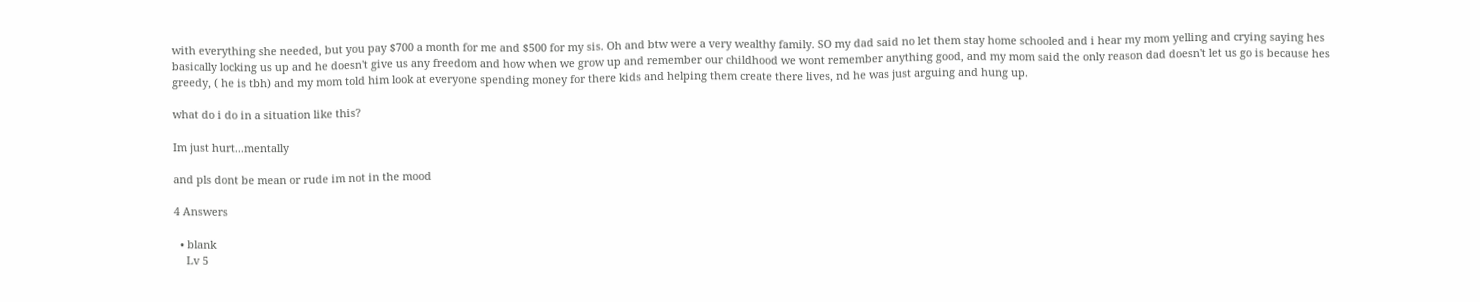with everything she needed, but you pay $700 a month for me and $500 for my sis. Oh and btw were a very wealthy family. SO my dad said no let them stay home schooled and i hear my mom yelling and crying saying hes basically locking us up and he doesn't give us any freedom and how when we grow up and remember our childhood we wont remember anything good, and my mom said the only reason dad doesn't let us go is because hes greedy, ( he is tbh) and my mom told him look at everyone spending money for there kids and helping them create there lives, nd he was just arguing and hung up.

what do i do in a situation like this?

Im just hurt...mentally

and pls dont be mean or rude im not in the mood

4 Answers

  • blank
    Lv 5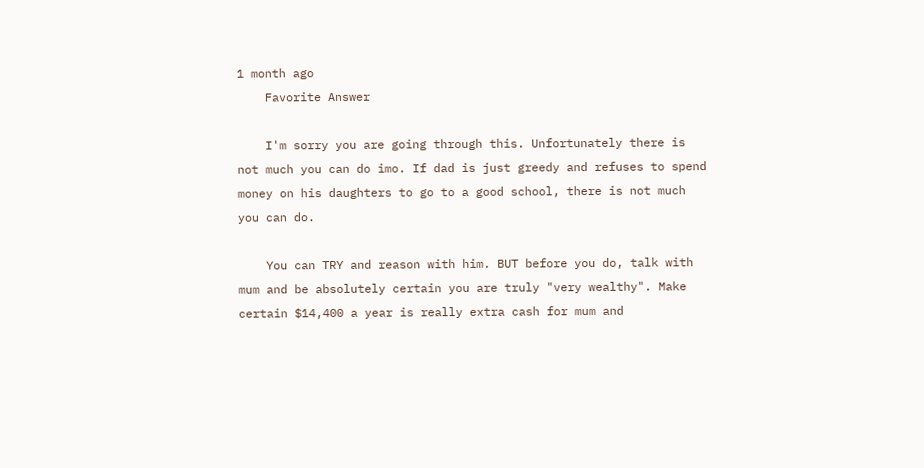1 month ago
    Favorite Answer

    I'm sorry you are going through this. Unfortunately there is not much you can do imo. If dad is just greedy and refuses to spend money on his daughters to go to a good school, there is not much you can do.

    You can TRY and reason with him. BUT before you do, talk with mum and be absolutely certain you are truly "very wealthy". Make certain $14,400 a year is really extra cash for mum and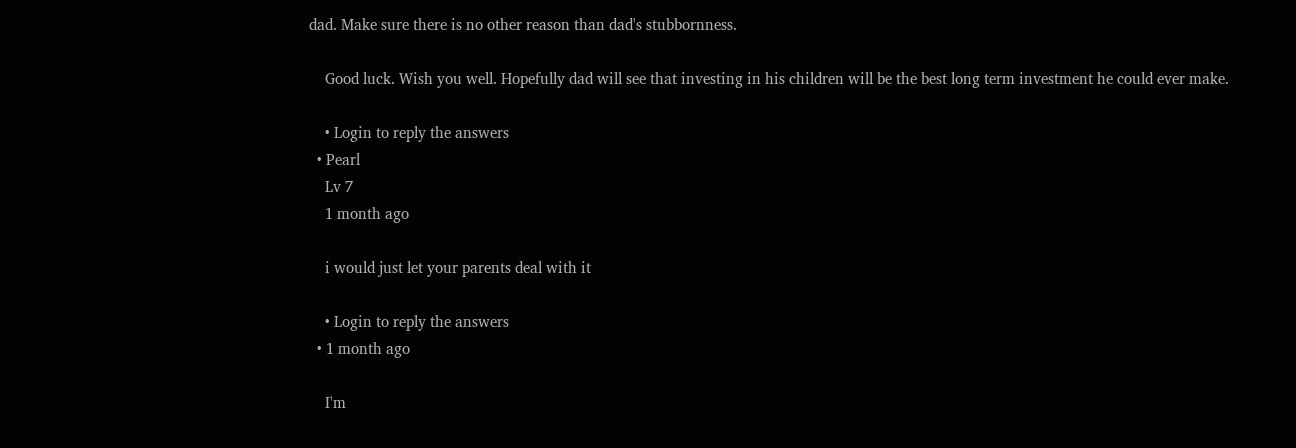dad. Make sure there is no other reason than dad's stubbornness.

    Good luck. Wish you well. Hopefully dad will see that investing in his children will be the best long term investment he could ever make.

    • Login to reply the answers
  • Pearl
    Lv 7
    1 month ago

    i would just let your parents deal with it

    • Login to reply the answers
  • 1 month ago

    I'm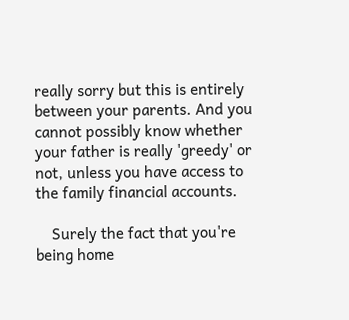really sorry but this is entirely between your parents. And you cannot possibly know whether your father is really 'greedy' or not, unless you have access to the family financial accounts.

    Surely the fact that you're being home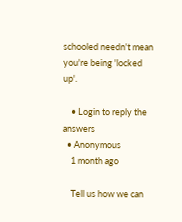schooled needn't mean you're being 'locked up'.

    • Login to reply the answers
  • Anonymous
    1 month ago

    Tell us how we can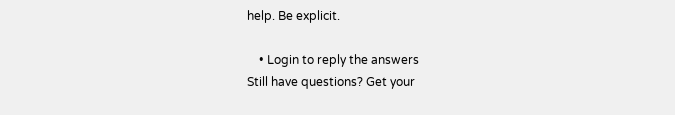help. Be explicit.

    • Login to reply the answers
Still have questions? Get your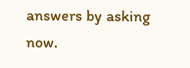answers by asking now.